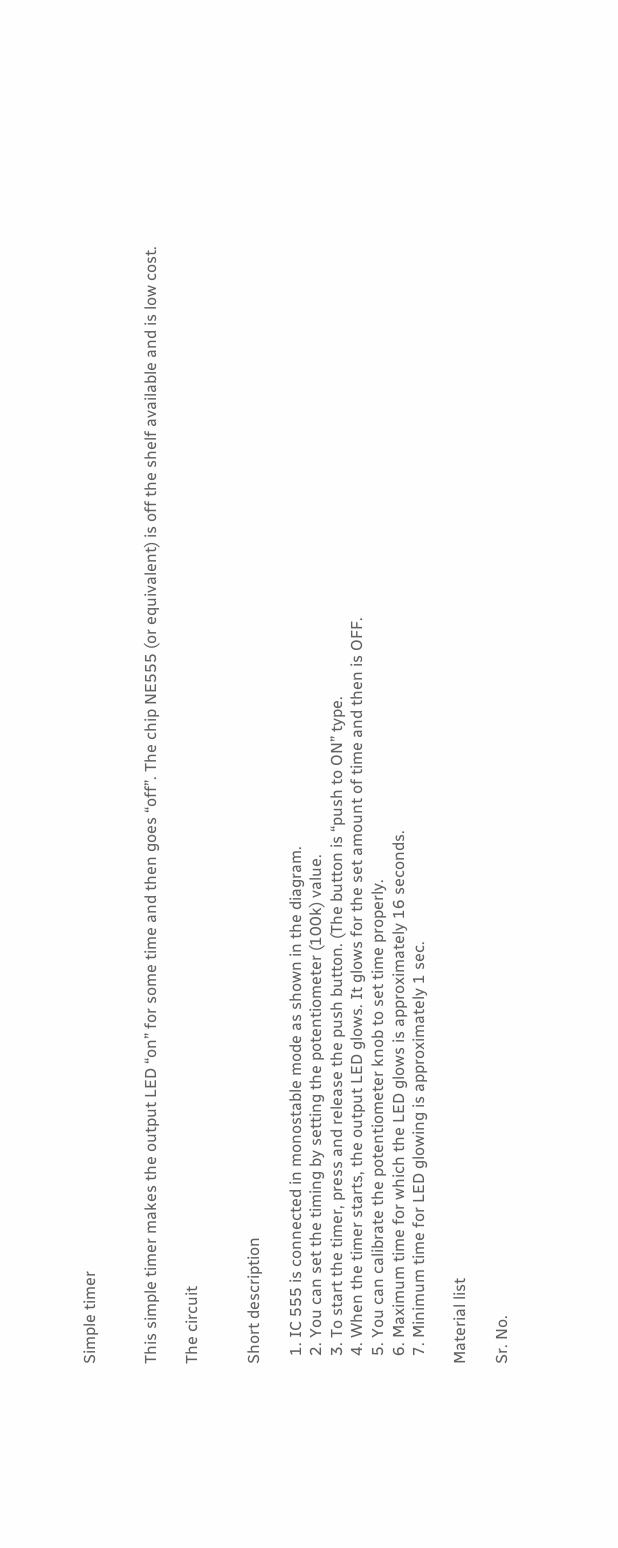Simple timer


This simple timer makes the output LED “on” for some time and then goes “off”. The chip NE555 (or equivalent) is off the shelf available and is low cost.

The circuit


Short description

  1. IC 555 is connected in monostable mode as shown in the diagram.
  2. You can set the timing by setting the potentiometer (100k) value.
  3. To start the timer, press and release the push button. (The button is “push to ON” type.
  4. When the timer starts, the output LED glows. It glows for the set amount of time and then is OFF.
  5. You can calibrate the potentiometer knob to set time properly.
  6. Maximum time for which the LED glows is approximately 16 seconds.
  7. Minimum time for LED glowing is approximately 1 sec.

Material list

Sr. No.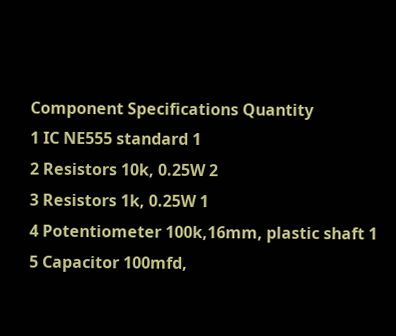Component Specifications Quantity
1 IC NE555 standard 1
2 Resistors 10k, 0.25W 2
3 Resistors 1k, 0.25W 1
4 Potentiometer 100k,16mm, plastic shaft 1
5 Capacitor 100mfd,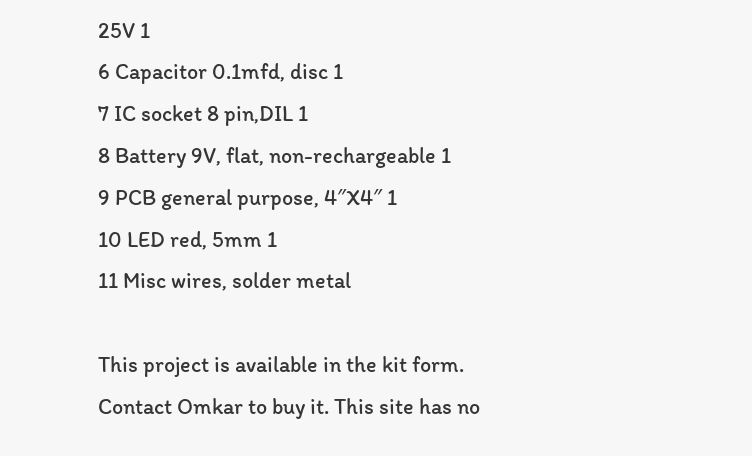25V 1
6 Capacitor 0.1mfd, disc 1
7 IC socket 8 pin,DIL 1
8 Battery 9V, flat, non-rechargeable 1
9 PCB general purpose, 4″X4″ 1
10 LED red, 5mm 1
11 Misc wires, solder metal

This project is available in the kit form. Contact Omkar to buy it. This site has no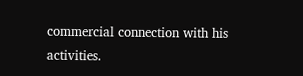commercial connection with his activities.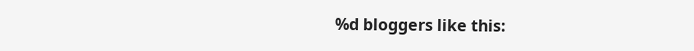%d bloggers like this: